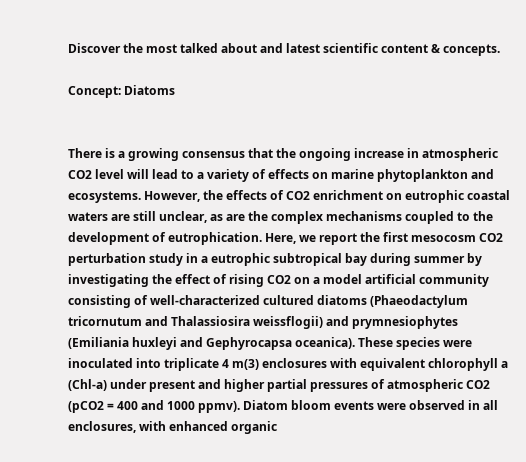Discover the most talked about and latest scientific content & concepts.

Concept: Diatoms


There is a growing consensus that the ongoing increase in atmospheric CO2 level will lead to a variety of effects on marine phytoplankton and ecosystems. However, the effects of CO2 enrichment on eutrophic coastal waters are still unclear, as are the complex mechanisms coupled to the development of eutrophication. Here, we report the first mesocosm CO2 perturbation study in a eutrophic subtropical bay during summer by investigating the effect of rising CO2 on a model artificial community consisting of well-characterized cultured diatoms (Phaeodactylum tricornutum and Thalassiosira weissflogii) and prymnesiophytes (Emiliania huxleyi and Gephyrocapsa oceanica). These species were inoculated into triplicate 4 m(3) enclosures with equivalent chlorophyll a (Chl-a) under present and higher partial pressures of atmospheric CO2 (pCO2 = 400 and 1000 ppmv). Diatom bloom events were observed in all enclosures, with enhanced organic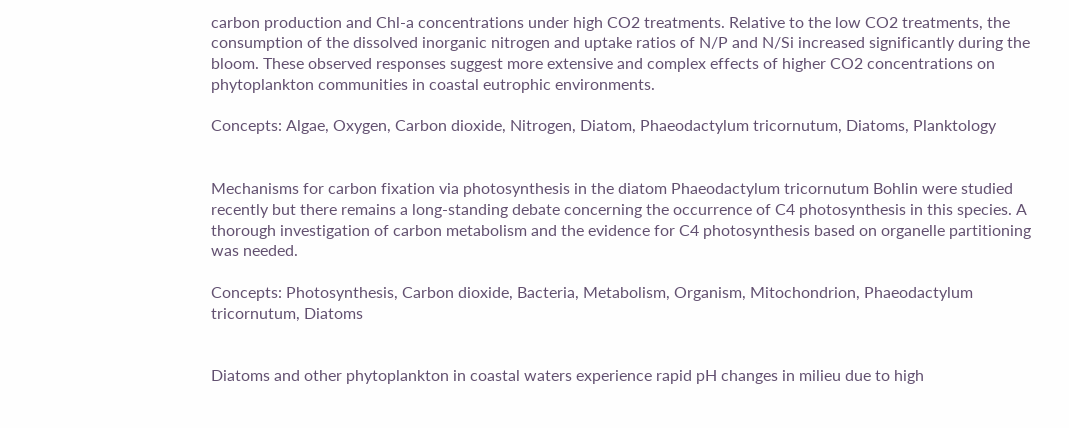carbon production and Chl-a concentrations under high CO2 treatments. Relative to the low CO2 treatments, the consumption of the dissolved inorganic nitrogen and uptake ratios of N/P and N/Si increased significantly during the bloom. These observed responses suggest more extensive and complex effects of higher CO2 concentrations on phytoplankton communities in coastal eutrophic environments.

Concepts: Algae, Oxygen, Carbon dioxide, Nitrogen, Diatom, Phaeodactylum tricornutum, Diatoms, Planktology


Mechanisms for carbon fixation via photosynthesis in the diatom Phaeodactylum tricornutum Bohlin were studied recently but there remains a long-standing debate concerning the occurrence of C4 photosynthesis in this species. A thorough investigation of carbon metabolism and the evidence for C4 photosynthesis based on organelle partitioning was needed.

Concepts: Photosynthesis, Carbon dioxide, Bacteria, Metabolism, Organism, Mitochondrion, Phaeodactylum tricornutum, Diatoms


Diatoms and other phytoplankton in coastal waters experience rapid pH changes in milieu due to high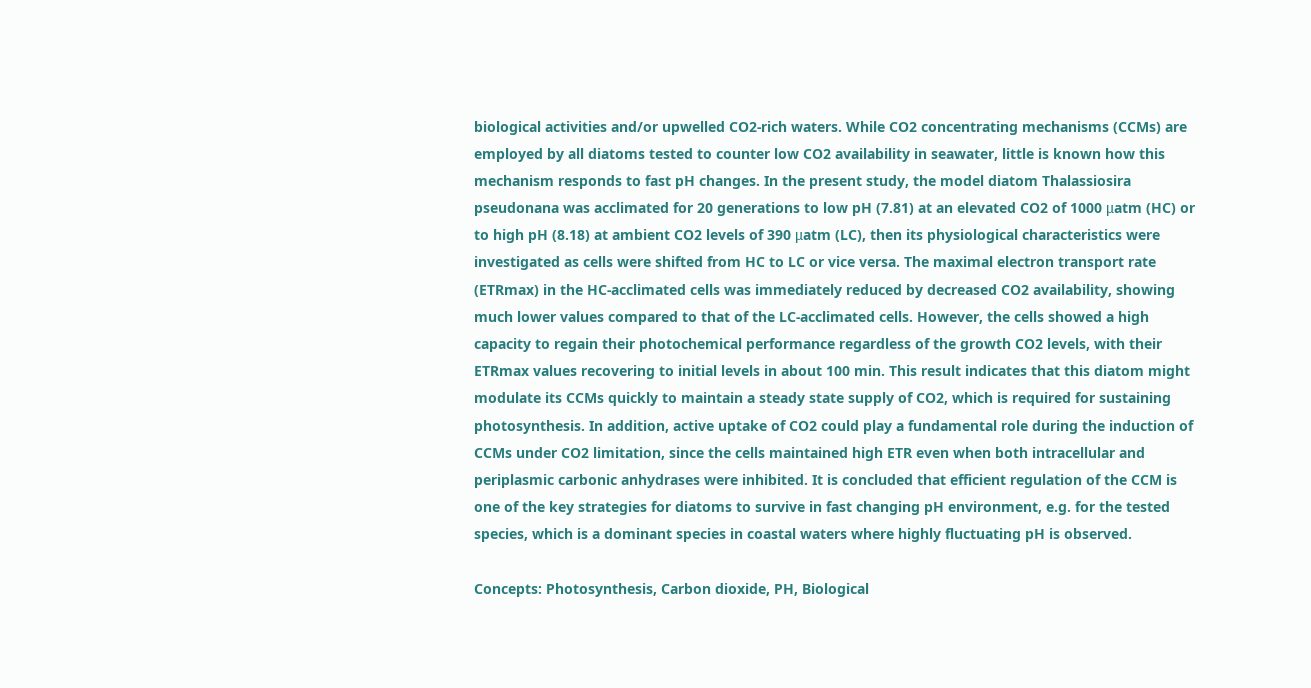biological activities and/or upwelled CO2-rich waters. While CO2 concentrating mechanisms (CCMs) are employed by all diatoms tested to counter low CO2 availability in seawater, little is known how this mechanism responds to fast pH changes. In the present study, the model diatom Thalassiosira pseudonana was acclimated for 20 generations to low pH (7.81) at an elevated CO2 of 1000 μatm (HC) or to high pH (8.18) at ambient CO2 levels of 390 μatm (LC), then its physiological characteristics were investigated as cells were shifted from HC to LC or vice versa. The maximal electron transport rate (ETRmax) in the HC-acclimated cells was immediately reduced by decreased CO2 availability, showing much lower values compared to that of the LC-acclimated cells. However, the cells showed a high capacity to regain their photochemical performance regardless of the growth CO2 levels, with their ETRmax values recovering to initial levels in about 100 min. This result indicates that this diatom might modulate its CCMs quickly to maintain a steady state supply of CO2, which is required for sustaining photosynthesis. In addition, active uptake of CO2 could play a fundamental role during the induction of CCMs under CO2 limitation, since the cells maintained high ETR even when both intracellular and periplasmic carbonic anhydrases were inhibited. It is concluded that efficient regulation of the CCM is one of the key strategies for diatoms to survive in fast changing pH environment, e.g. for the tested species, which is a dominant species in coastal waters where highly fluctuating pH is observed.

Concepts: Photosynthesis, Carbon dioxide, PH, Biological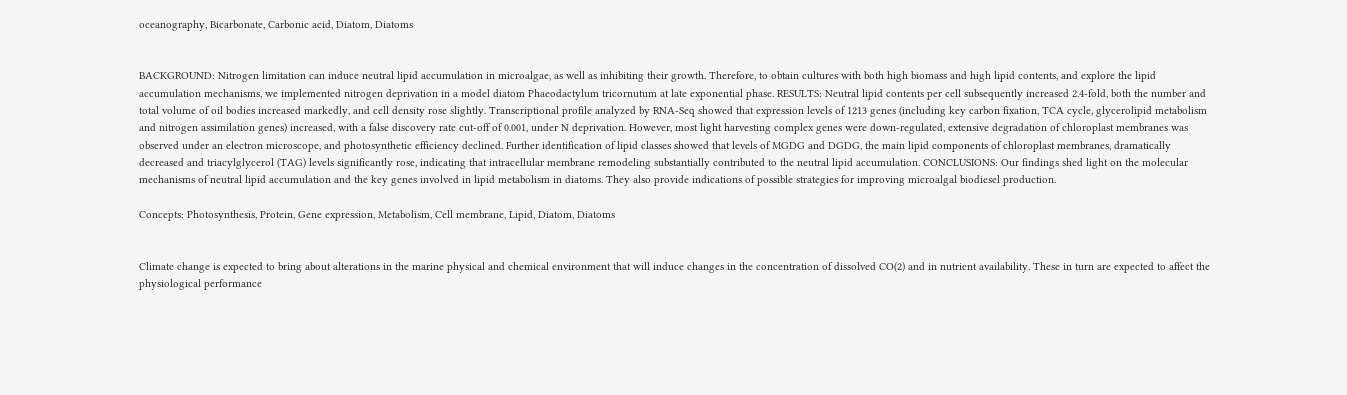oceanography, Bicarbonate, Carbonic acid, Diatom, Diatoms


BACKGROUND: Nitrogen limitation can induce neutral lipid accumulation in microalgae, as well as inhibiting their growth. Therefore, to obtain cultures with both high biomass and high lipid contents, and explore the lipid accumulation mechanisms, we implemented nitrogen deprivation in a model diatom Phaeodactylum tricornutum at late exponential phase. RESULTS: Neutral lipid contents per cell subsequently increased 2.4-fold, both the number and total volume of oil bodies increased markedly, and cell density rose slightly. Transcriptional profile analyzed by RNA-Seq showed that expression levels of 1213 genes (including key carbon fixation, TCA cycle, glycerolipid metabolism and nitrogen assimilation genes) increased, with a false discovery rate cut-off of 0.001, under N deprivation. However, most light harvesting complex genes were down-regulated, extensive degradation of chloroplast membranes was observed under an electron microscope, and photosynthetic efficiency declined. Further identification of lipid classes showed that levels of MGDG and DGDG, the main lipid components of chloroplast membranes, dramatically decreased and triacylglycerol (TAG) levels significantly rose, indicating that intracellular membrane remodeling substantially contributed to the neutral lipid accumulation. CONCLUSIONS: Our findings shed light on the molecular mechanisms of neutral lipid accumulation and the key genes involved in lipid metabolism in diatoms. They also provide indications of possible strategies for improving microalgal biodiesel production.

Concepts: Photosynthesis, Protein, Gene expression, Metabolism, Cell membrane, Lipid, Diatom, Diatoms


Climate change is expected to bring about alterations in the marine physical and chemical environment that will induce changes in the concentration of dissolved CO(2) and in nutrient availability. These in turn are expected to affect the physiological performance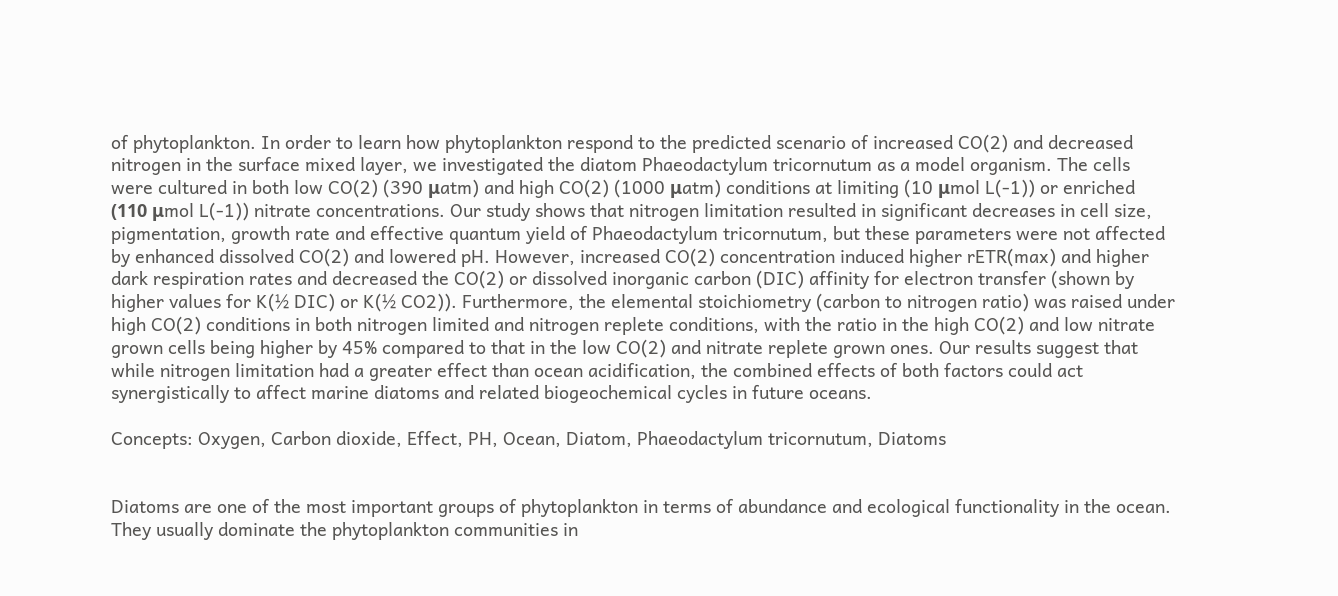of phytoplankton. In order to learn how phytoplankton respond to the predicted scenario of increased CO(2) and decreased nitrogen in the surface mixed layer, we investigated the diatom Phaeodactylum tricornutum as a model organism. The cells were cultured in both low CO(2) (390 μatm) and high CO(2) (1000 μatm) conditions at limiting (10 μmol L(-1)) or enriched (110 μmol L(-1)) nitrate concentrations. Our study shows that nitrogen limitation resulted in significant decreases in cell size, pigmentation, growth rate and effective quantum yield of Phaeodactylum tricornutum, but these parameters were not affected by enhanced dissolved CO(2) and lowered pH. However, increased CO(2) concentration induced higher rETR(max) and higher dark respiration rates and decreased the CO(2) or dissolved inorganic carbon (DIC) affinity for electron transfer (shown by higher values for K(½ DIC) or K(½ CO2)). Furthermore, the elemental stoichiometry (carbon to nitrogen ratio) was raised under high CO(2) conditions in both nitrogen limited and nitrogen replete conditions, with the ratio in the high CO(2) and low nitrate grown cells being higher by 45% compared to that in the low CO(2) and nitrate replete grown ones. Our results suggest that while nitrogen limitation had a greater effect than ocean acidification, the combined effects of both factors could act synergistically to affect marine diatoms and related biogeochemical cycles in future oceans.

Concepts: Oxygen, Carbon dioxide, Effect, PH, Ocean, Diatom, Phaeodactylum tricornutum, Diatoms


Diatoms are one of the most important groups of phytoplankton in terms of abundance and ecological functionality in the ocean. They usually dominate the phytoplankton communities in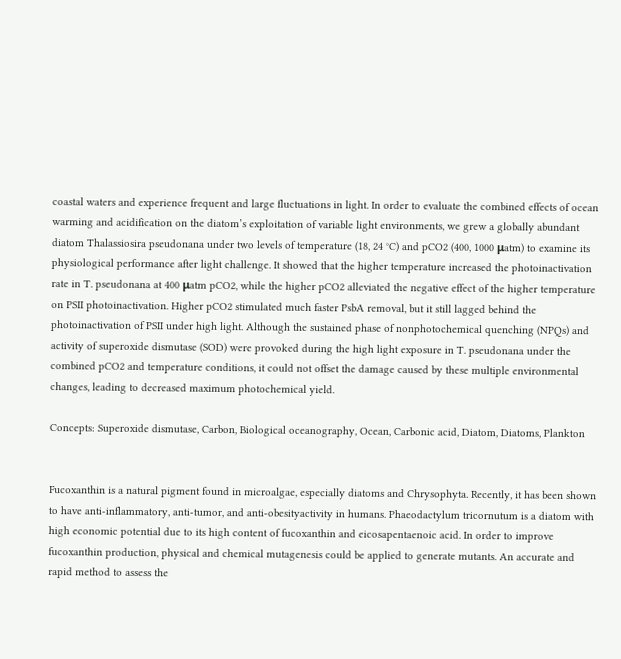coastal waters and experience frequent and large fluctuations in light. In order to evaluate the combined effects of ocean warming and acidification on the diatom’s exploitation of variable light environments, we grew a globally abundant diatom Thalassiosira pseudonana under two levels of temperature (18, 24 °C) and pCO2 (400, 1000 μatm) to examine its physiological performance after light challenge. It showed that the higher temperature increased the photoinactivation rate in T. pseudonana at 400 μatm pCO2, while the higher pCO2 alleviated the negative effect of the higher temperature on PSII photoinactivation. Higher pCO2 stimulated much faster PsbA removal, but it still lagged behind the photoinactivation of PSII under high light. Although the sustained phase of nonphotochemical quenching (NPQs) and activity of superoxide dismutase (SOD) were provoked during the high light exposure in T. pseudonana under the combined pCO2 and temperature conditions, it could not offset the damage caused by these multiple environmental changes, leading to decreased maximum photochemical yield.

Concepts: Superoxide dismutase, Carbon, Biological oceanography, Ocean, Carbonic acid, Diatom, Diatoms, Plankton


Fucoxanthin is a natural pigment found in microalgae, especially diatoms and Chrysophyta. Recently, it has been shown to have anti-inflammatory, anti-tumor, and anti-obesityactivity in humans. Phaeodactylum tricornutum is a diatom with high economic potential due to its high content of fucoxanthin and eicosapentaenoic acid. In order to improve fucoxanthin production, physical and chemical mutagenesis could be applied to generate mutants. An accurate and rapid method to assess the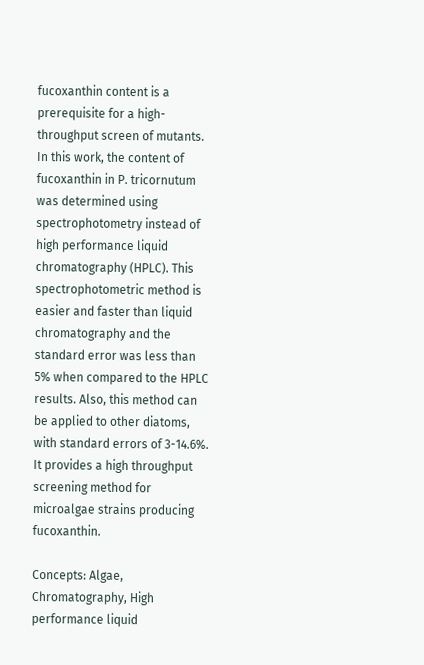fucoxanthin content is a prerequisite for a high-throughput screen of mutants. In this work, the content of fucoxanthin in P. tricornutum was determined using spectrophotometry instead of high performance liquid chromatography (HPLC). This spectrophotometric method is easier and faster than liquid chromatography and the standard error was less than 5% when compared to the HPLC results. Also, this method can be applied to other diatoms, with standard errors of 3-14.6%. It provides a high throughput screening method for microalgae strains producing fucoxanthin.

Concepts: Algae, Chromatography, High performance liquid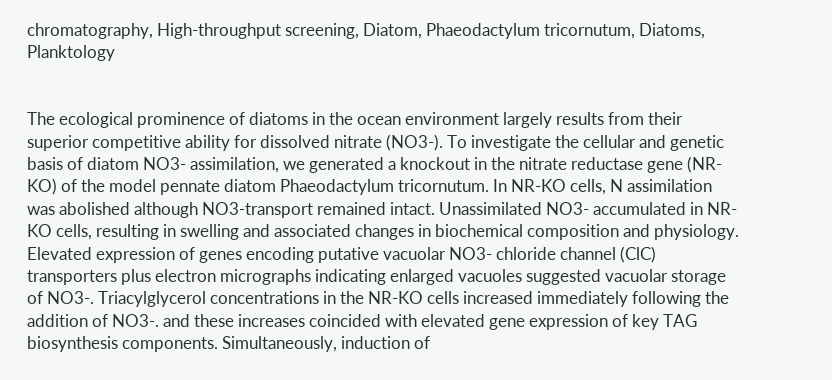chromatography, High-throughput screening, Diatom, Phaeodactylum tricornutum, Diatoms, Planktology


The ecological prominence of diatoms in the ocean environment largely results from their superior competitive ability for dissolved nitrate (NO3-). To investigate the cellular and genetic basis of diatom NO3- assimilation, we generated a knockout in the nitrate reductase gene (NR-KO) of the model pennate diatom Phaeodactylum tricornutum. In NR-KO cells, N assimilation was abolished although NO3-transport remained intact. Unassimilated NO3- accumulated in NR-KO cells, resulting in swelling and associated changes in biochemical composition and physiology. Elevated expression of genes encoding putative vacuolar NO3- chloride channel (ClC) transporters plus electron micrographs indicating enlarged vacuoles suggested vacuolar storage of NO3-. Triacylglycerol concentrations in the NR-KO cells increased immediately following the addition of NO3-. and these increases coincided with elevated gene expression of key TAG biosynthesis components. Simultaneously, induction of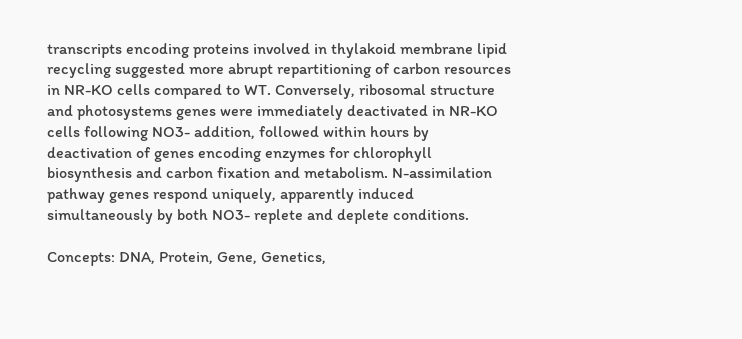transcripts encoding proteins involved in thylakoid membrane lipid recycling suggested more abrupt repartitioning of carbon resources in NR-KO cells compared to WT. Conversely, ribosomal structure and photosystems genes were immediately deactivated in NR-KO cells following NO3- addition, followed within hours by deactivation of genes encoding enzymes for chlorophyll biosynthesis and carbon fixation and metabolism. N-assimilation pathway genes respond uniquely, apparently induced simultaneously by both NO3- replete and deplete conditions.

Concepts: DNA, Protein, Gene, Genetics,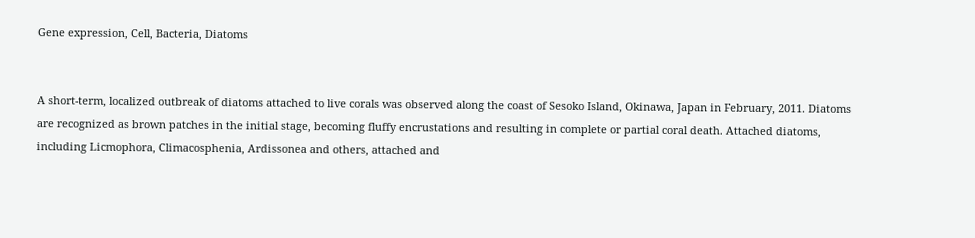Gene expression, Cell, Bacteria, Diatoms


A short-term, localized outbreak of diatoms attached to live corals was observed along the coast of Sesoko Island, Okinawa, Japan in February, 2011. Diatoms are recognized as brown patches in the initial stage, becoming fluffy encrustations and resulting in complete or partial coral death. Attached diatoms, including Licmophora, Climacosphenia, Ardissonea and others, attached and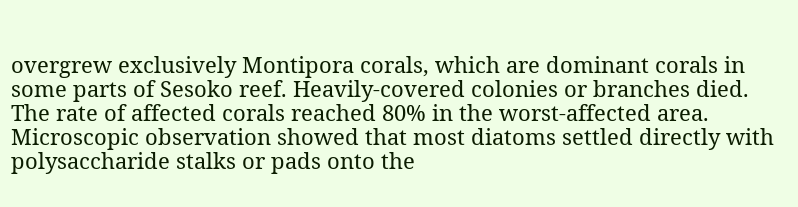overgrew exclusively Montipora corals, which are dominant corals in some parts of Sesoko reef. Heavily-covered colonies or branches died. The rate of affected corals reached 80% in the worst-affected area. Microscopic observation showed that most diatoms settled directly with polysaccharide stalks or pads onto the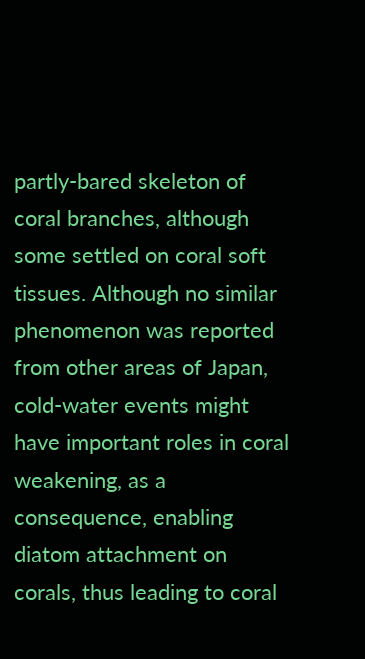partly-bared skeleton of coral branches, although some settled on coral soft tissues. Although no similar phenomenon was reported from other areas of Japan, cold-water events might have important roles in coral weakening, as a consequence, enabling diatom attachment on corals, thus leading to coral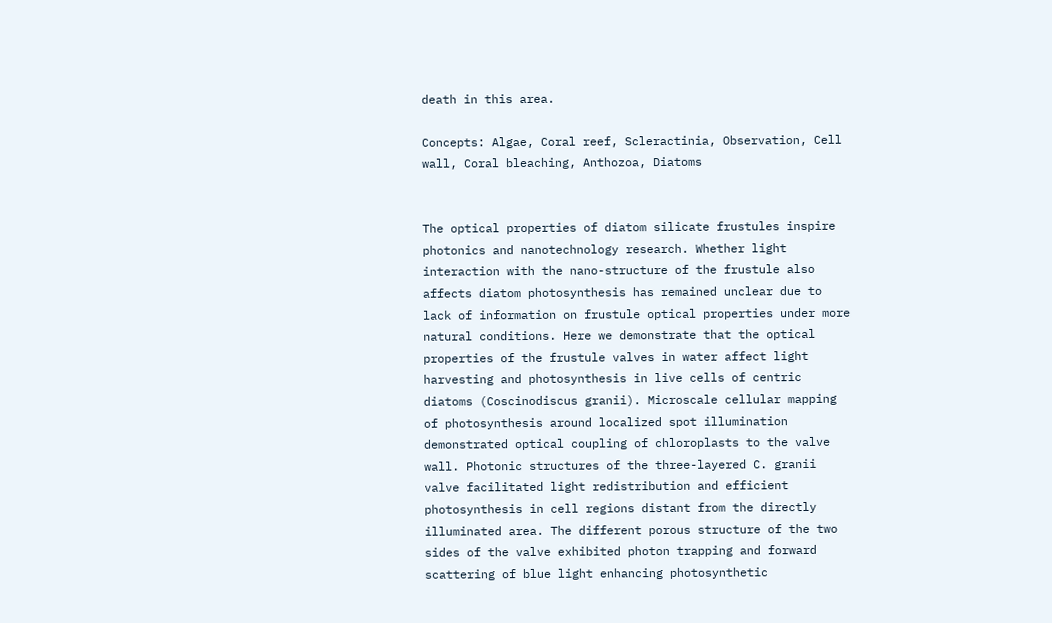death in this area.

Concepts: Algae, Coral reef, Scleractinia, Observation, Cell wall, Coral bleaching, Anthozoa, Diatoms


The optical properties of diatom silicate frustules inspire photonics and nanotechnology research. Whether light interaction with the nano-structure of the frustule also affects diatom photosynthesis has remained unclear due to lack of information on frustule optical properties under more natural conditions. Here we demonstrate that the optical properties of the frustule valves in water affect light harvesting and photosynthesis in live cells of centric diatoms (Coscinodiscus granii). Microscale cellular mapping of photosynthesis around localized spot illumination demonstrated optical coupling of chloroplasts to the valve wall. Photonic structures of the three-layered C. granii valve facilitated light redistribution and efficient photosynthesis in cell regions distant from the directly illuminated area. The different porous structure of the two sides of the valve exhibited photon trapping and forward scattering of blue light enhancing photosynthetic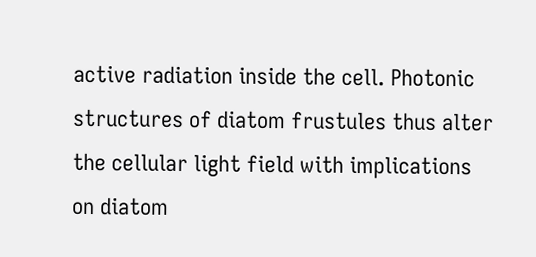active radiation inside the cell. Photonic structures of diatom frustules thus alter the cellular light field with implications on diatom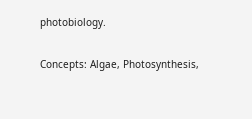photobiology.

Concepts: Algae, Photosynthesis,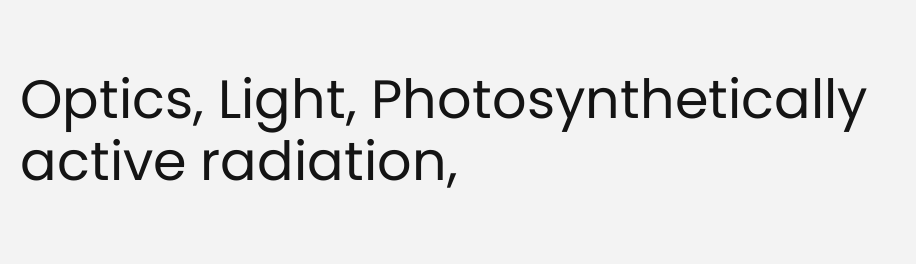Optics, Light, Photosynthetically active radiation,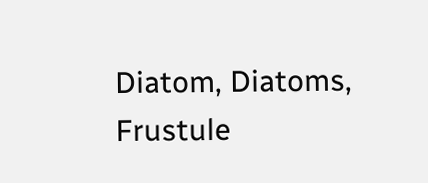Diatom, Diatoms, Frustule